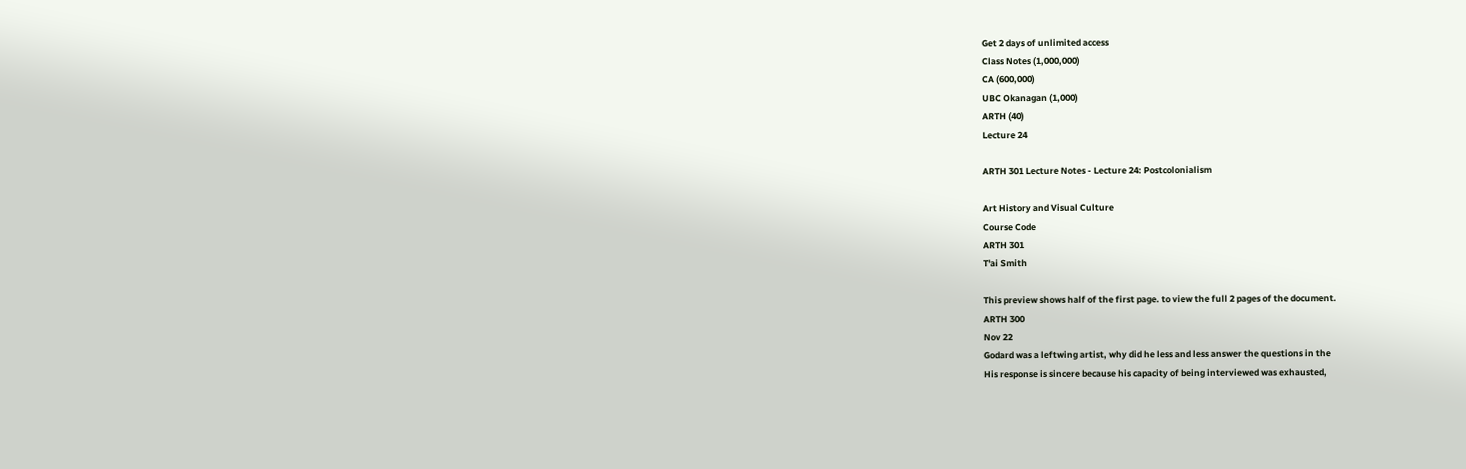Get 2 days of unlimited access
Class Notes (1,000,000)
CA (600,000)
UBC Okanagan (1,000)
ARTH (40)
Lecture 24

ARTH 301 Lecture Notes - Lecture 24: Postcolonialism

Art History and Visual Culture
Course Code
ARTH 301
T'ai Smith

This preview shows half of the first page. to view the full 2 pages of the document.
ARTH 300
Nov 22
Godard was a leftwing artist, why did he less and less answer the questions in the
His response is sincere because his capacity of being interviewed was exhausted,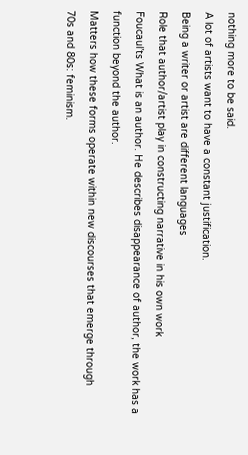nothing more to be said.
A lot of artists want to have a constant justification.
Being a writer or artist are different languages
Role that author/artist play in constructing narrative in his own work
Foucaul’ts What is an author. He describes disappearance of author, the work has a
function beyond the author.
Matters how these forms operate within new discourses that emerge through
70s and 80s: feminism.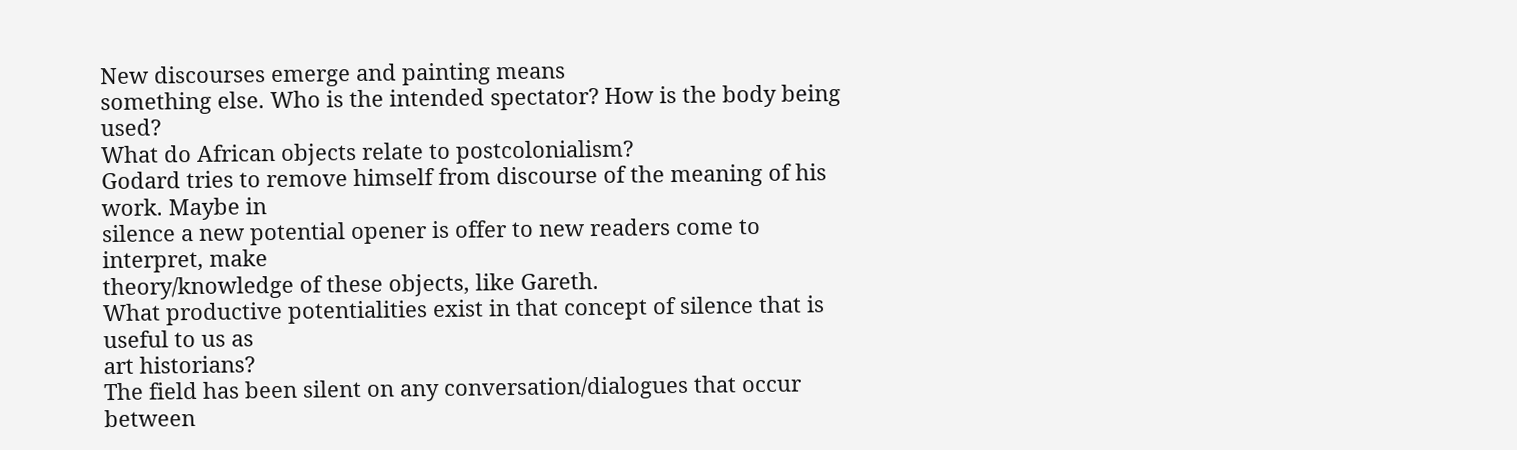New discourses emerge and painting means
something else. Who is the intended spectator? How is the body being used?
What do African objects relate to postcolonialism?
Godard tries to remove himself from discourse of the meaning of his work. Maybe in
silence a new potential opener is offer to new readers come to interpret, make
theory/knowledge of these objects, like Gareth.
What productive potentialities exist in that concept of silence that is useful to us as
art historians?
The field has been silent on any conversation/dialogues that occur between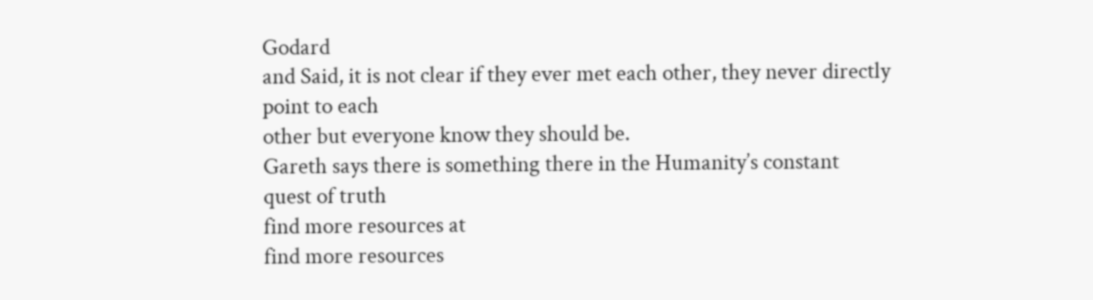Godard
and Said, it is not clear if they ever met each other, they never directly point to each
other but everyone know they should be.
Gareth says there is something there in the Humanity’s constant
quest of truth
find more resources at
find more resources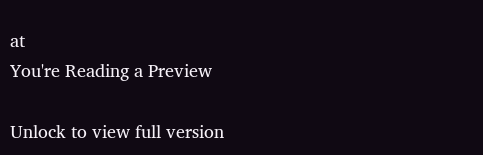at
You're Reading a Preview

Unlock to view full version